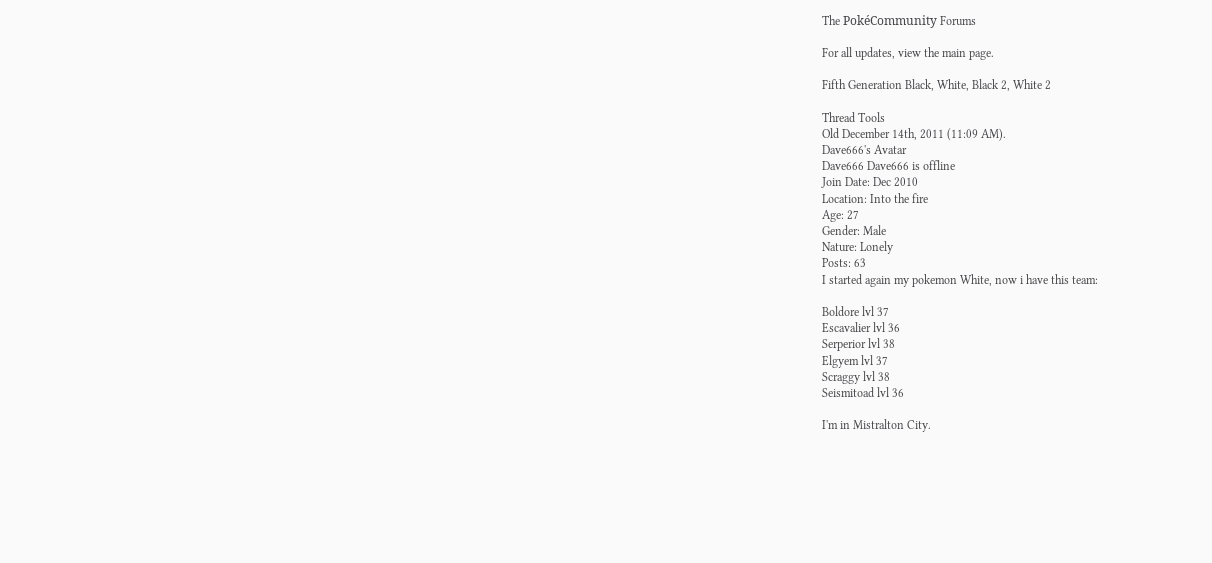The PokéCommunity Forums

For all updates, view the main page.

Fifth Generation Black, White, Black 2, White 2

Thread Tools
Old December 14th, 2011 (11:09 AM).
Dave666's Avatar
Dave666 Dave666 is offline
Join Date: Dec 2010
Location: Into the fire
Age: 27
Gender: Male
Nature: Lonely
Posts: 63
I started again my pokemon White, now i have this team:

Boldore lvl 37
Escavalier lvl 36
Serperior lvl 38
Elgyem lvl 37
Scraggy lvl 38
Seismitoad lvl 36

I'm in Mistralton City.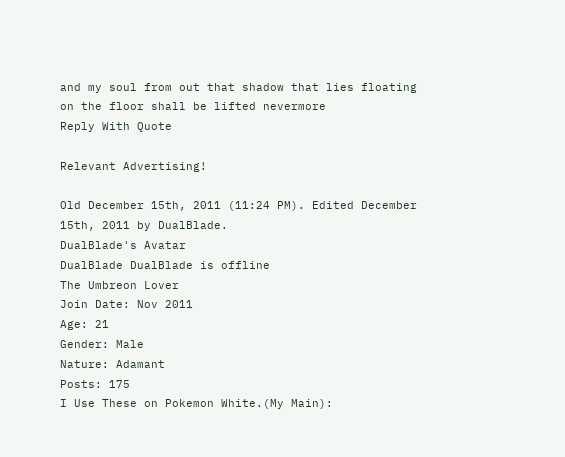and my soul from out that shadow that lies floating on the floor shall be lifted nevermore
Reply With Quote

Relevant Advertising!

Old December 15th, 2011 (11:24 PM). Edited December 15th, 2011 by DualBlade.
DualBlade's Avatar
DualBlade DualBlade is offline
The Umbreon Lover
Join Date: Nov 2011
Age: 21
Gender: Male
Nature: Adamant
Posts: 175
I Use These on Pokemon White.(My Main):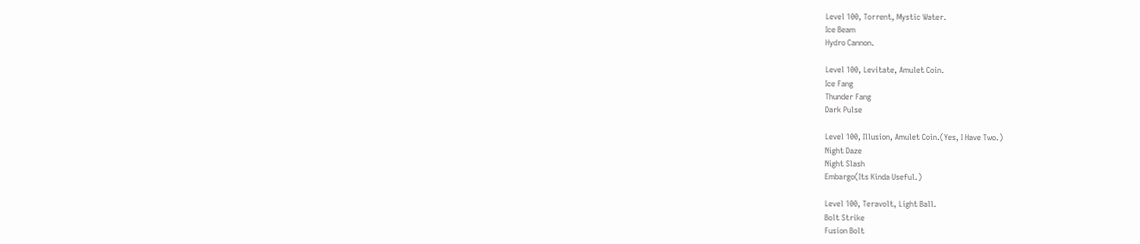Level 100, Torrent, Mystic Water.
Ice Beam
Hydro Cannon.

Level 100, Levitate, Amulet Coin.
Ice Fang
Thunder Fang
Dark Pulse

Level 100, Illusion, Amulet Coin.(Yes, I Have Two.)
Night Daze
Night Slash
Embargo(Its Kinda Useful.)

Level 100, Teravolt, Light Ball.
Bolt Strike
Fusion Bolt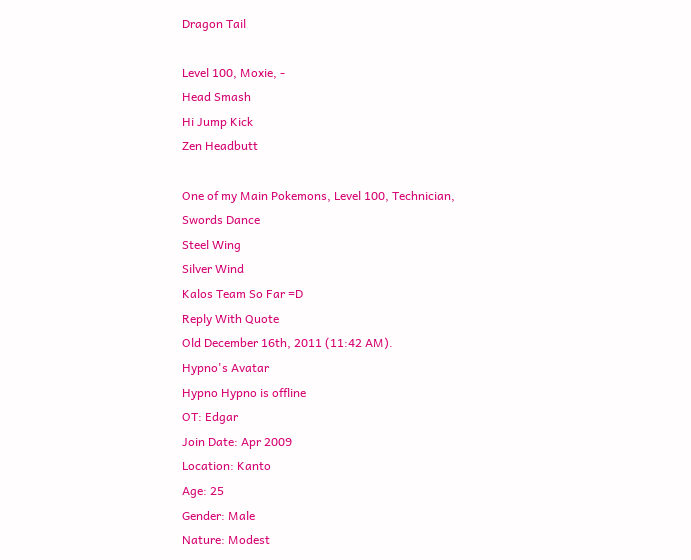Dragon Tail

Level 100, Moxie, -
Head Smash
Hi Jump Kick
Zen Headbutt

One of my Main Pokemons, Level 100, Technician,
Swords Dance
Steel Wing
Silver Wind
Kalos Team So Far =D
Reply With Quote
Old December 16th, 2011 (11:42 AM).
Hypno's Avatar
Hypno Hypno is offline
OT: Edgar
Join Date: Apr 2009
Location: Kanto
Age: 25
Gender: Male
Nature: Modest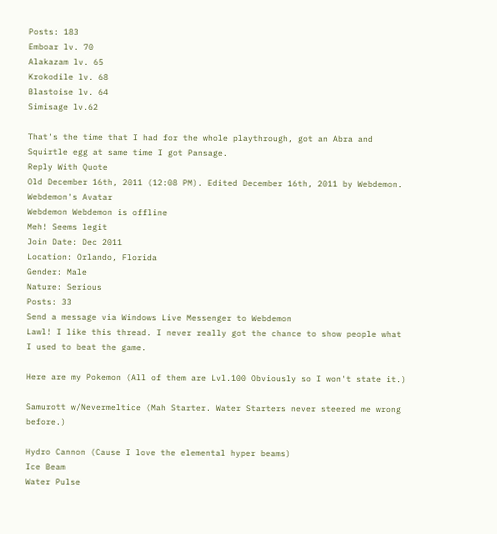Posts: 183
Emboar lv. 70
Alakazam lv. 65
Krokodile lv. 68
Blastoise lv. 64
Simisage lv.62

That's the time that I had for the whole playthrough, got an Abra and Squirtle egg at same time I got Pansage.
Reply With Quote
Old December 16th, 2011 (12:08 PM). Edited December 16th, 2011 by Webdemon.
Webdemon's Avatar
Webdemon Webdemon is offline
Meh! Seems legit
Join Date: Dec 2011
Location: Orlando, Florida
Gender: Male
Nature: Serious
Posts: 33
Send a message via Windows Live Messenger to Webdemon
Lawl! I like this thread. I never really got the chance to show people what I used to beat the game.

Here are my Pokemon (All of them are Lvl.100 Obviously so I won't state it.)

Samurott w/Nevermeltice (Mah Starter. Water Starters never steered me wrong before.)

Hydro Cannon (Cause I love the elemental hyper beams)
Ice Beam
Water Pulse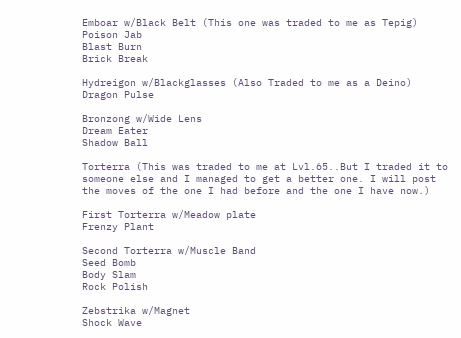Emboar w/Black Belt (This one was traded to me as Tepig)
Poison Jab
Blast Burn
Brick Break

Hydreigon w/Blackglasses (Also Traded to me as a Deino)
Dragon Pulse

Bronzong w/Wide Lens
Dream Eater
Shadow Ball

Torterra (This was traded to me at Lvl.65..But I traded it to someone else and I managed to get a better one. I will post the moves of the one I had before and the one I have now.)

First Torterra w/Meadow plate
Frenzy Plant

Second Torterra w/Muscle Band
Seed Bomb
Body Slam
Rock Polish

Zebstrika w/Magnet
Shock Wave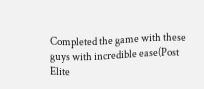Completed the game with these guys with incredible ease(Post Elite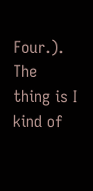Four.). The thing is I kind of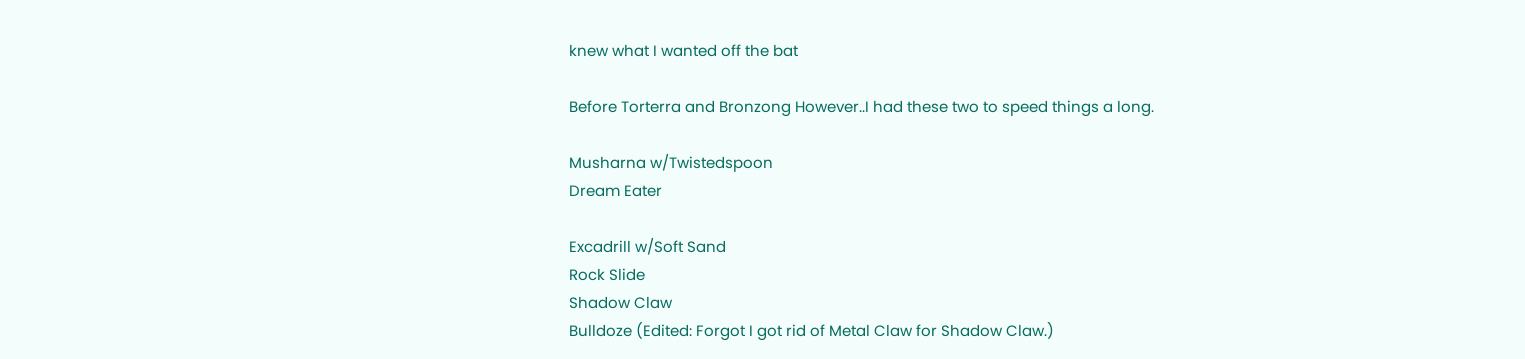knew what I wanted off the bat

Before Torterra and Bronzong However..I had these two to speed things a long.

Musharna w/Twistedspoon
Dream Eater

Excadrill w/Soft Sand
Rock Slide
Shadow Claw
Bulldoze (Edited: Forgot I got rid of Metal Claw for Shadow Claw.)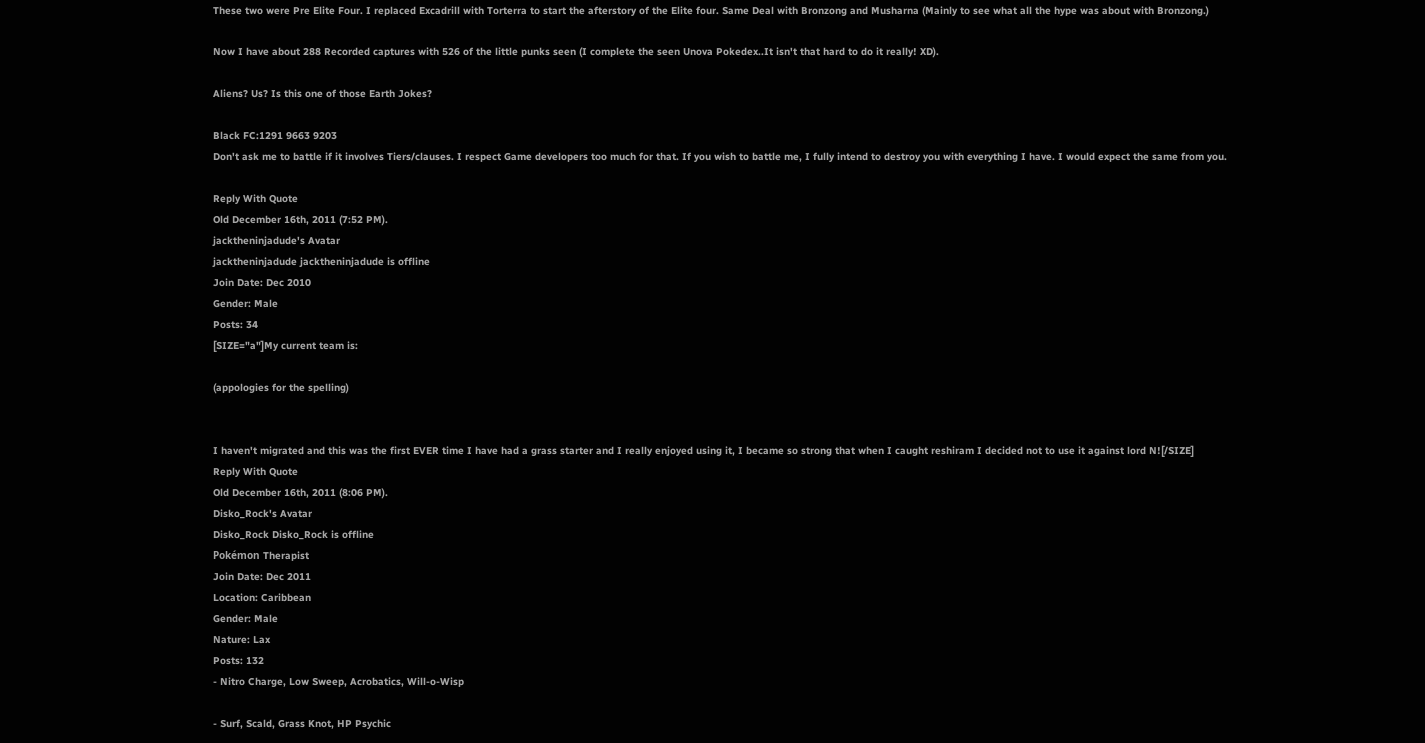These two were Pre Elite Four. I replaced Excadrill with Torterra to start the afterstory of the Elite four. Same Deal with Bronzong and Musharna (Mainly to see what all the hype was about with Bronzong.)

Now I have about 288 Recorded captures with 526 of the little punks seen (I complete the seen Unova Pokedex..It isn't that hard to do it really! XD).

Aliens? Us? Is this one of those Earth Jokes?

Black FC:1291 9663 9203
Don't ask me to battle if it involves Tiers/clauses. I respect Game developers too much for that. If you wish to battle me, I fully intend to destroy you with everything I have. I would expect the same from you.

Reply With Quote
Old December 16th, 2011 (7:52 PM).
jacktheninjadude's Avatar
jacktheninjadude jacktheninjadude is offline
Join Date: Dec 2010
Gender: Male
Posts: 34
[SIZE="a"]My current team is:

(appologies for the spelling)


I haven't migrated and this was the first EVER time I have had a grass starter and I really enjoyed using it, I became so strong that when I caught reshiram I decided not to use it against lord N![/SIZE]
Reply With Quote
Old December 16th, 2011 (8:06 PM).
Disko_Rock's Avatar
Disko_Rock Disko_Rock is offline
Pokémon Therapist
Join Date: Dec 2011
Location: Caribbean
Gender: Male
Nature: Lax
Posts: 132
- Nitro Charge, Low Sweep, Acrobatics, Will-o-Wisp

- Surf, Scald, Grass Knot, HP Psychic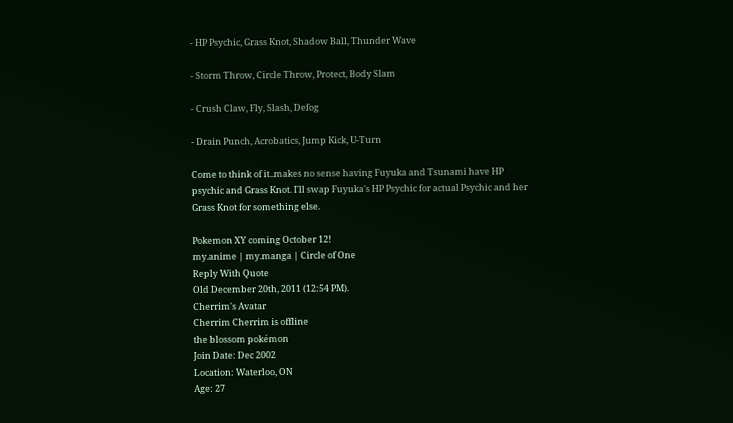- HP Psychic, Grass Knot, Shadow Ball, Thunder Wave

- Storm Throw, Circle Throw, Protect, Body Slam

- Crush Claw, Fly, Slash, Defog

- Drain Punch, Acrobatics, Jump Kick, U-Turn

Come to think of it..makes no sense having Fuyuka and Tsunami have HP psychic and Grass Knot. I'll swap Fuyuka's HP Psychic for actual Psychic and her Grass Knot for something else.

Pokemon XY coming October 12!
my.anime | my.manga | Circle of One
Reply With Quote
Old December 20th, 2011 (12:54 PM).
Cherrim's Avatar
Cherrim Cherrim is offline
the blossom pokémon
Join Date: Dec 2002
Location: Waterloo, ON
Age: 27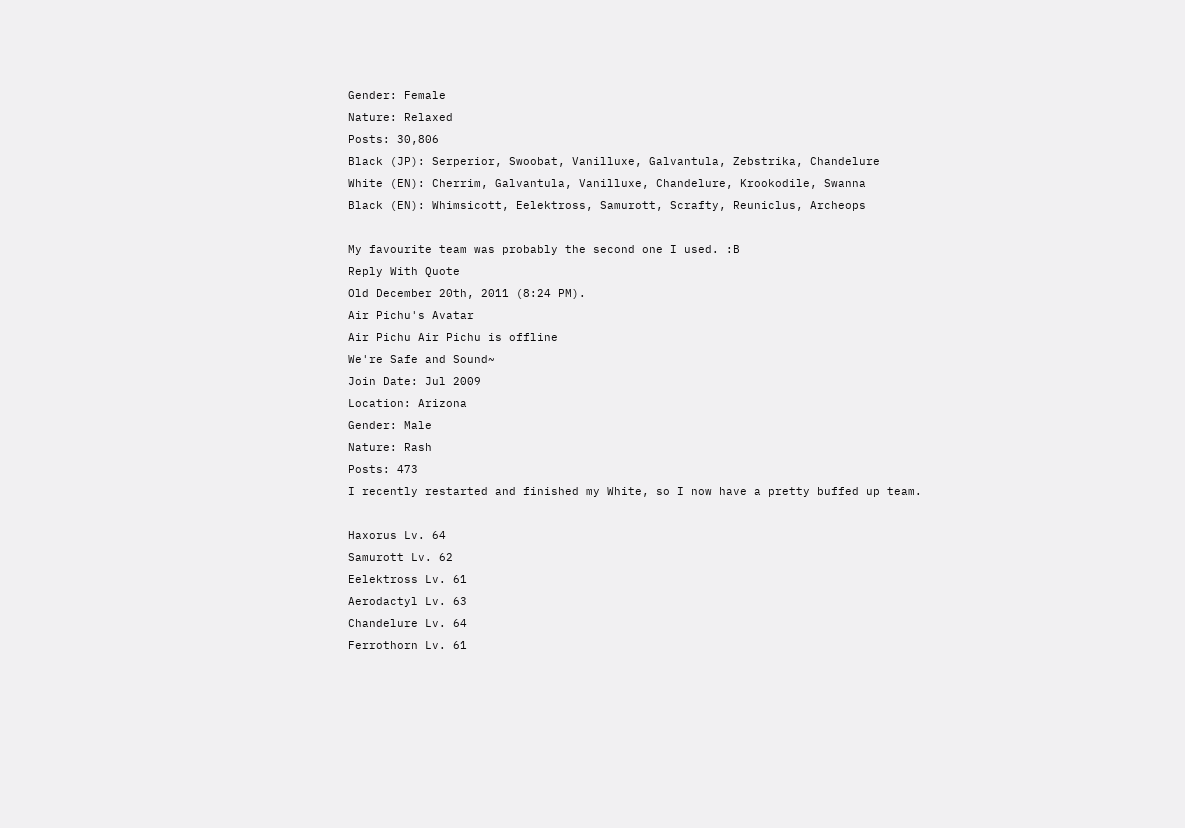Gender: Female
Nature: Relaxed
Posts: 30,806
Black (JP): Serperior, Swoobat, Vanilluxe, Galvantula, Zebstrika, Chandelure
White (EN): Cherrim, Galvantula, Vanilluxe, Chandelure, Krookodile, Swanna
Black (EN): Whimsicott, Eelektross, Samurott, Scrafty, Reuniclus, Archeops

My favourite team was probably the second one I used. :B
Reply With Quote
Old December 20th, 2011 (8:24 PM).
Air Pichu's Avatar
Air Pichu Air Pichu is offline
We're Safe and Sound~
Join Date: Jul 2009
Location: Arizona
Gender: Male
Nature: Rash
Posts: 473
I recently restarted and finished my White, so I now have a pretty buffed up team.

Haxorus Lv. 64
Samurott Lv. 62
Eelektross Lv. 61
Aerodactyl Lv. 63
Chandelure Lv. 64
Ferrothorn Lv. 61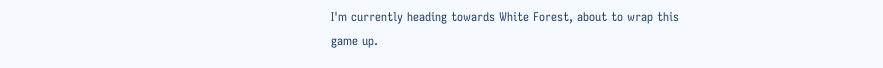I'm currently heading towards White Forest, about to wrap this game up.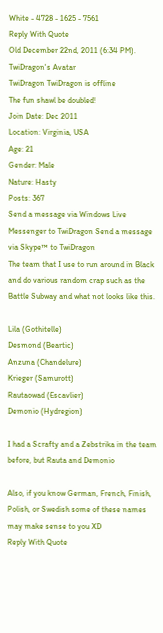White - 4728 - 1625 - 7561
Reply With Quote
Old December 22nd, 2011 (6:34 PM).
TwiDragon's Avatar
TwiDragon TwiDragon is offline
The fun shawl be doubled!
Join Date: Dec 2011
Location: Virginia, USA
Age: 21
Gender: Male
Nature: Hasty
Posts: 367
Send a message via Windows Live Messenger to TwiDragon Send a message via Skype™ to TwiDragon
The team that I use to run around in Black and do various random crap such as the Battle Subway and what not looks like this.

Lila (Gothitelle)
Desmond (Beartic)
Anzuna (Chandelure)
Krieger (Samurott)
Rautaowad (Escavlier)
Demonio (Hydregion)

I had a Scrafty and a Zebstrika in the team before, but Rauta and Demonio

Also, if you know German, French, Finish, Polish, or Swedish some of these names may make sense to you XD
Reply With Quote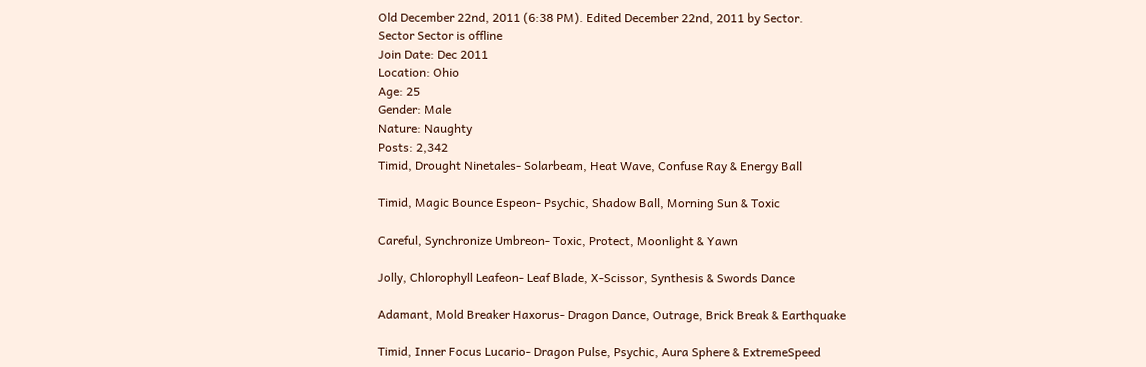Old December 22nd, 2011 (6:38 PM). Edited December 22nd, 2011 by Sector.
Sector Sector is offline
Join Date: Dec 2011
Location: Ohio
Age: 25
Gender: Male
Nature: Naughty
Posts: 2,342
Timid, Drought Ninetales- Solarbeam, Heat Wave, Confuse Ray & Energy Ball

Timid, Magic Bounce Espeon- Psychic, Shadow Ball, Morning Sun & Toxic

Careful, Synchronize Umbreon- Toxic, Protect, Moonlight & Yawn

Jolly, Chlorophyll Leafeon- Leaf Blade, X-Scissor, Synthesis & Swords Dance

Adamant, Mold Breaker Haxorus- Dragon Dance, Outrage, Brick Break & Earthquake

Timid, Inner Focus Lucario- Dragon Pulse, Psychic, Aura Sphere & ExtremeSpeed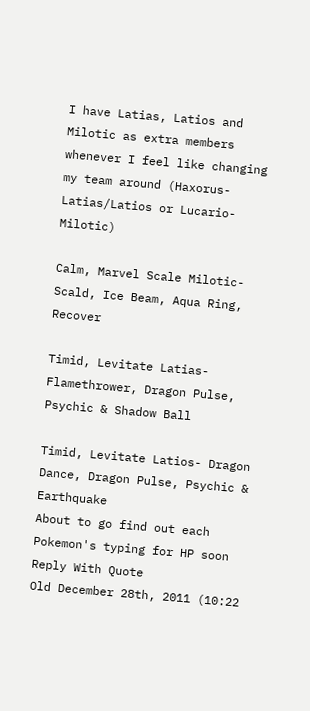I have Latias, Latios and Milotic as extra members whenever I feel like changing my team around (Haxorus-Latias/Latios or Lucario-Milotic)

Calm, Marvel Scale Milotic- Scald, Ice Beam, Aqua Ring, Recover

Timid, Levitate Latias- Flamethrower, Dragon Pulse, Psychic & Shadow Ball

Timid, Levitate Latios- Dragon Dance, Dragon Pulse, Psychic & Earthquake
About to go find out each Pokemon's typing for HP soon
Reply With Quote
Old December 28th, 2011 (10:22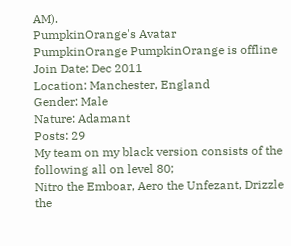AM).
PumpkinOrange's Avatar
PumpkinOrange PumpkinOrange is offline
Join Date: Dec 2011
Location: Manchester, England
Gender: Male
Nature: Adamant
Posts: 29
My team on my black version consists of the following all on level 80;
Nitro the Emboar, Aero the Unfezant, Drizzle the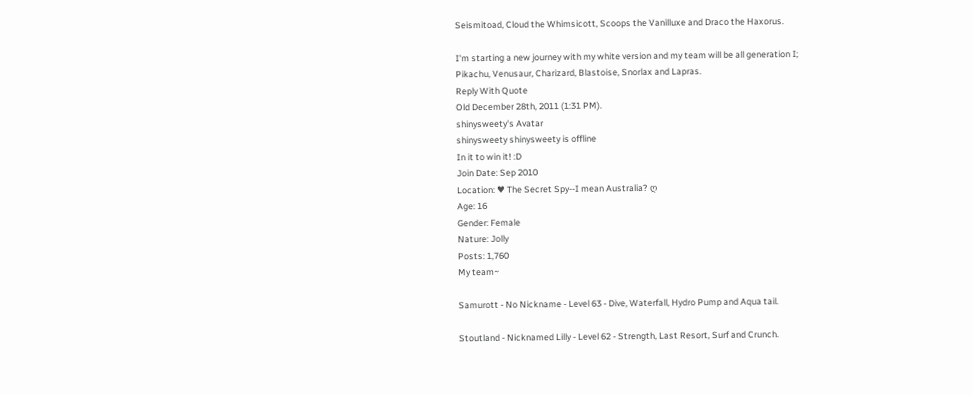Seismitoad, Cloud the Whimsicott, Scoops the Vanilluxe and Draco the Haxorus.

I'm starting a new journey with my white version and my team will be all generation I;
Pikachu, Venusaur, Charizard, Blastoise, Snorlax and Lapras.
Reply With Quote
Old December 28th, 2011 (1:31 PM).
shinysweety's Avatar
shinysweety shinysweety is offline
In it to win it! :D
Join Date: Sep 2010
Location: ♥ The Secret Spy--I mean Australia? ღ
Age: 16
Gender: Female
Nature: Jolly
Posts: 1,760
My team~

Samurott - No Nickname - Level 63 - Dive, Waterfall, Hydro Pump and Aqua tail.

Stoutland - Nicknamed Lilly - Level 62 - Strength, Last Resort, Surf and Crunch.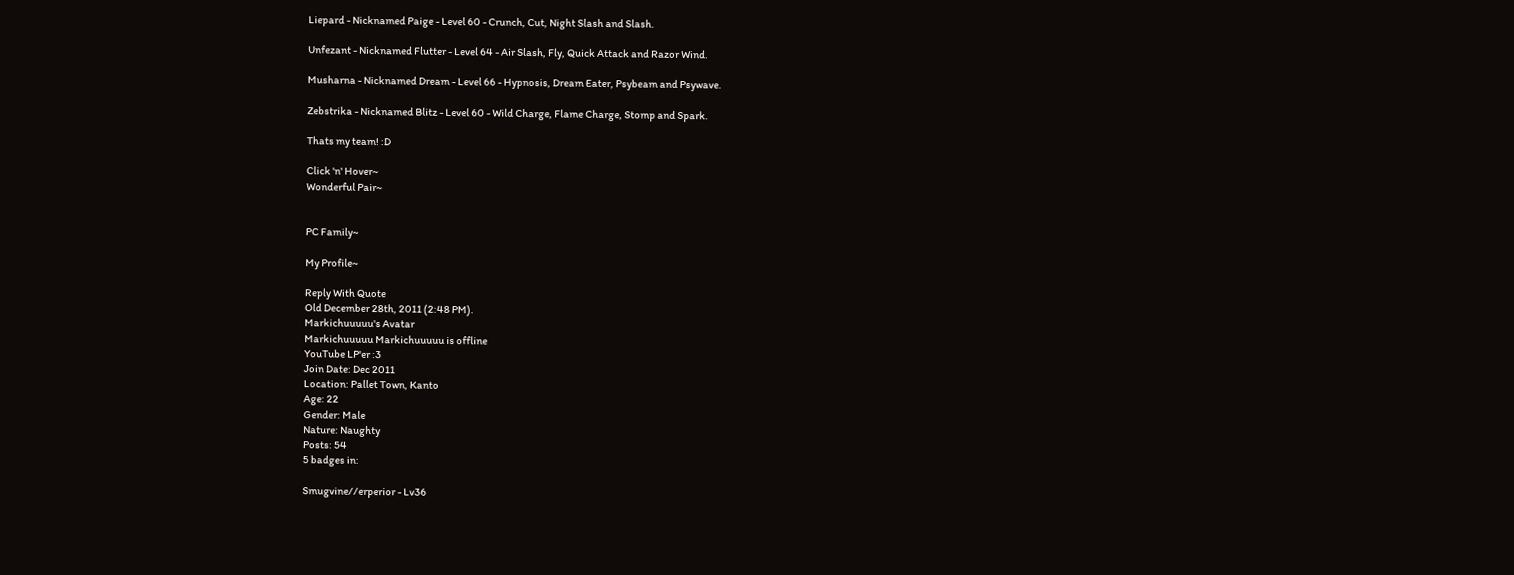Liepard - Nicknamed Paige - Level 60 - Crunch, Cut, Night Slash and Slash.

Unfezant - Nicknamed Flutter - Level 64 - Air Slash, Fly, Quick Attack and Razor Wind.

Musharna - Nicknamed Dream - Level 66 - Hypnosis, Dream Eater, Psybeam and Psywave.

Zebstrika - Nicknamed Blitz - Level 60 - Wild Charge, Flame Charge, Stomp and Spark.

Thats my team! :D

Click 'n' Hover~
Wonderful Pair~


PC Family~

My Profile~

Reply With Quote
Old December 28th, 2011 (2:48 PM).
Markichuuuuu's Avatar
Markichuuuuu Markichuuuuu is offline
YouTube LP'er :3
Join Date: Dec 2011
Location: Pallet Town, Kanto
Age: 22
Gender: Male
Nature: Naughty
Posts: 54
5 badges in:

Smugvine//erperior - Lv36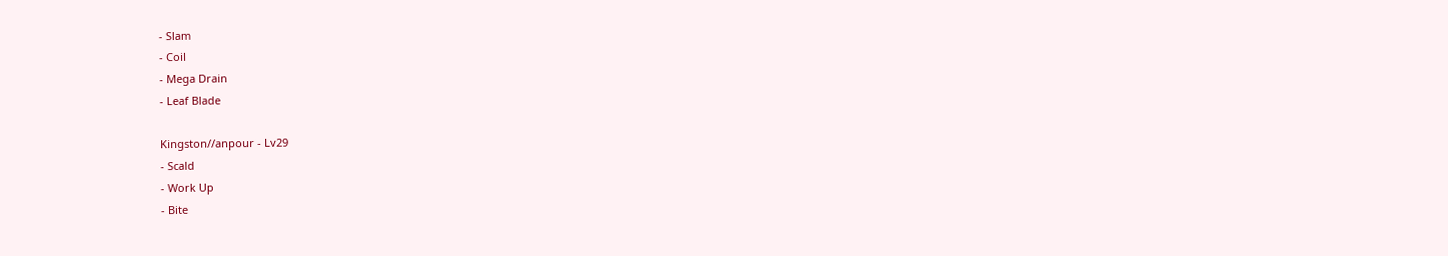- Slam
- Coil
- Mega Drain
- Leaf Blade

Kingston//anpour - Lv29
- Scald
- Work Up
- Bite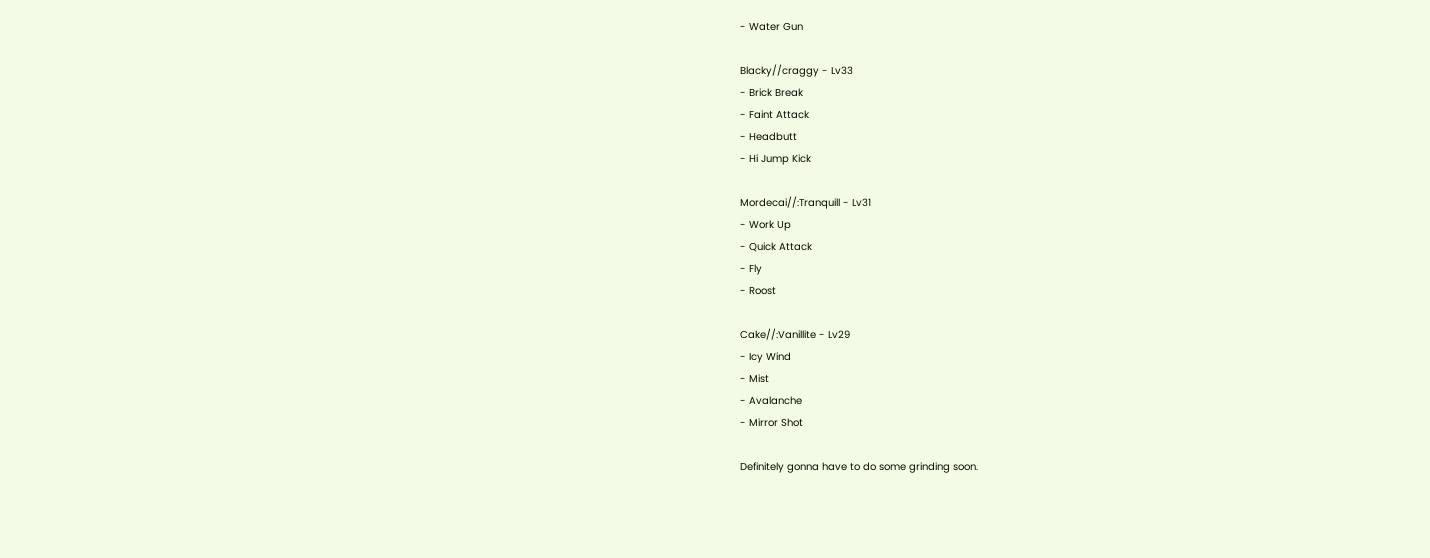- Water Gun

Blacky//craggy - Lv33
- Brick Break
- Faint Attack
- Headbutt
- Hi Jump Kick

Mordecai//:Tranquill - Lv31
- Work Up
- Quick Attack
- Fly
- Roost

Cake//:Vanillite - Lv29
- Icy Wind
- Mist
- Avalanche
- Mirror Shot

Definitely gonna have to do some grinding soon.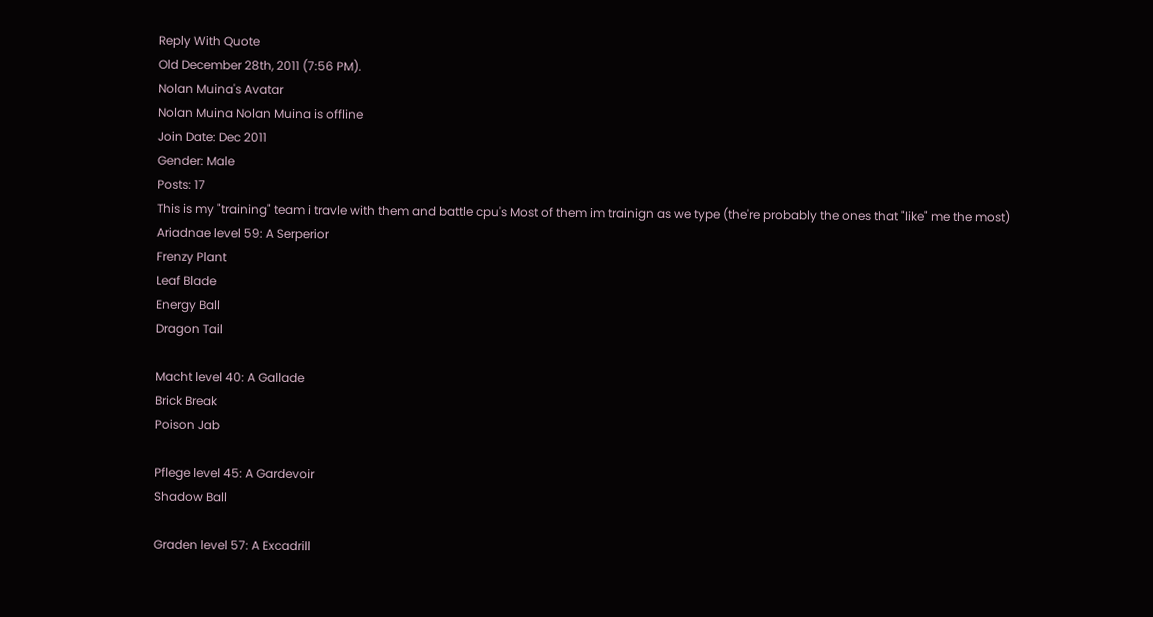Reply With Quote
Old December 28th, 2011 (7:56 PM).
Nolan Muina's Avatar
Nolan Muina Nolan Muina is offline
Join Date: Dec 2011
Gender: Male
Posts: 17
This is my "training" team i travle with them and battle cpu's Most of them im trainign as we type (the're probably the ones that "like" me the most)
Ariadnae level 59: A Serperior
Frenzy Plant
Leaf Blade
Energy Ball
Dragon Tail

Macht level 40: A Gallade
Brick Break
Poison Jab

Pflege level 45: A Gardevoir
Shadow Ball

Graden level 57: A Excadrill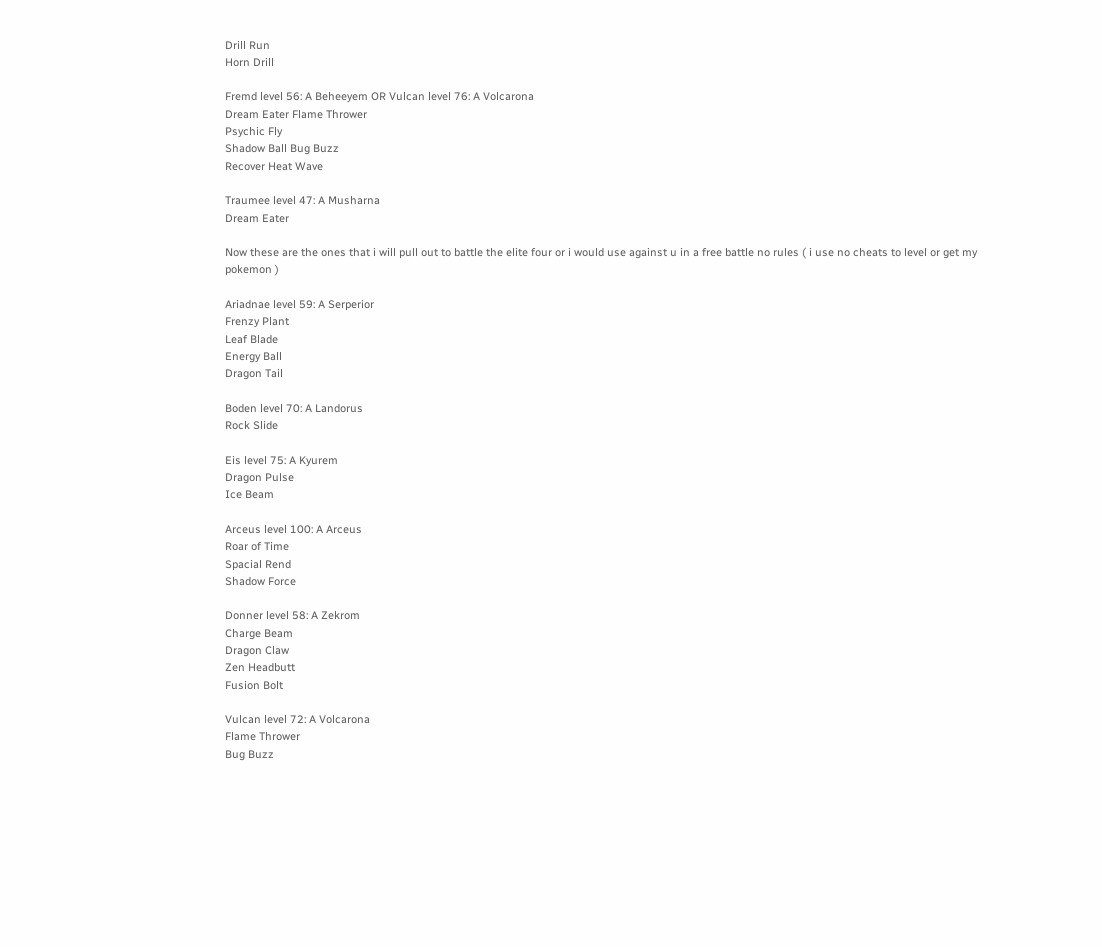Drill Run
Horn Drill

Fremd level 56: A Beheeyem OR Vulcan level 76: A Volcarona
Dream Eater Flame Thrower
Psychic Fly
Shadow Ball Bug Buzz
Recover Heat Wave

Traumee level 47: A Musharna
Dream Eater

Now these are the ones that i will pull out to battle the elite four or i would use against u in a free battle no rules ( i use no cheats to level or get my pokemon )

Ariadnae level 59: A Serperior
Frenzy Plant
Leaf Blade
Energy Ball
Dragon Tail

Boden level 70: A Landorus
Rock Slide

Eis level 75: A Kyurem
Dragon Pulse
Ice Beam

Arceus level 100: A Arceus
Roar of Time
Spacial Rend
Shadow Force

Donner level 58: A Zekrom
Charge Beam
Dragon Claw
Zen Headbutt
Fusion Bolt

Vulcan level 72: A Volcarona
Flame Thrower
Bug Buzz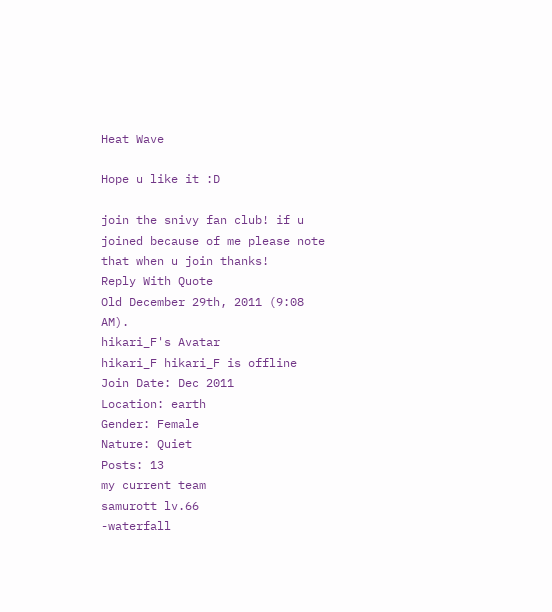Heat Wave

Hope u like it :D

join the snivy fan club! if u joined because of me please note that when u join thanks!
Reply With Quote
Old December 29th, 2011 (9:08 AM).
hikari_F's Avatar
hikari_F hikari_F is offline
Join Date: Dec 2011
Location: earth
Gender: Female
Nature: Quiet
Posts: 13
my current team
samurott lv.66
-waterfall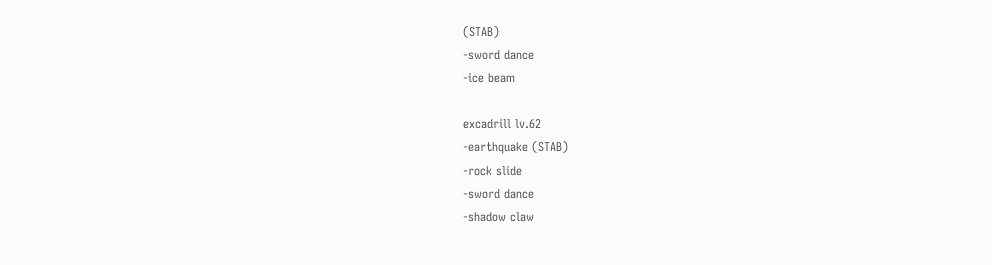(STAB)
-sword dance
-ice beam

excadrill lv.62
-earthquake (STAB)
-rock slide
-sword dance
-shadow claw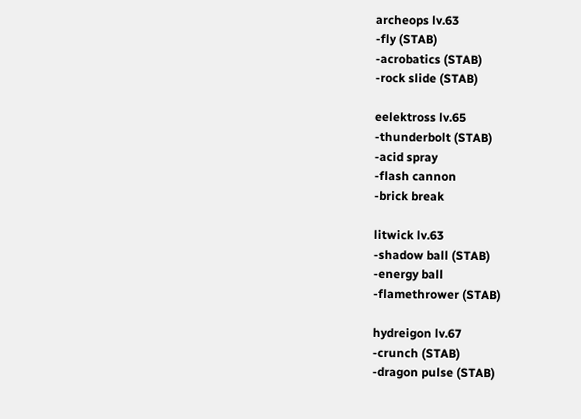archeops lv.63
-fly (STAB)
-acrobatics (STAB)
-rock slide (STAB)

eelektross lv.65
-thunderbolt (STAB)
-acid spray
-flash cannon
-brick break

litwick lv.63
-shadow ball (STAB)
-energy ball
-flamethrower (STAB)

hydreigon lv.67
-crunch (STAB)
-dragon pulse (STAB)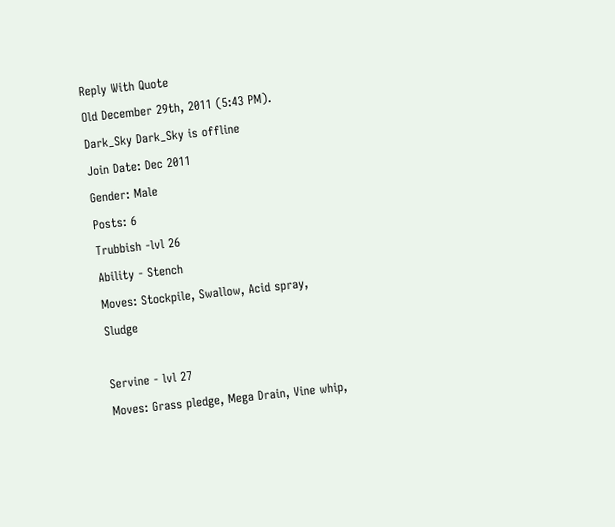Reply With Quote
Old December 29th, 2011 (5:43 PM).
Dark_Sky Dark_Sky is offline
Join Date: Dec 2011
Gender: Male
Posts: 6
Trubbish -lvl 26
Ability - Stench
Moves: Stockpile, Swallow, Acid spray, Sludge

Servine - lvl 27
Moves: Grass pledge, Mega Drain, Vine whip,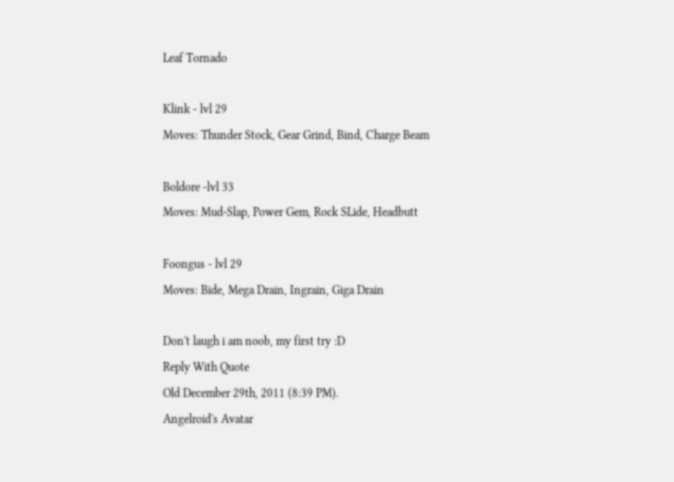Leaf Tornado

Klink - lvl 29
Moves: Thunder Stock, Gear Grind, Bind, Charge Beam

Boldore -lvl 33
Moves: Mud-Slap, Power Gem, Rock SLide, Headbutt

Foongus - lvl 29
Moves: Bide, Mega Drain, Ingrain, Giga Drain

Don't laugh i am noob, my first try :D
Reply With Quote
Old December 29th, 2011 (8:39 PM).
Angelroid's Avatar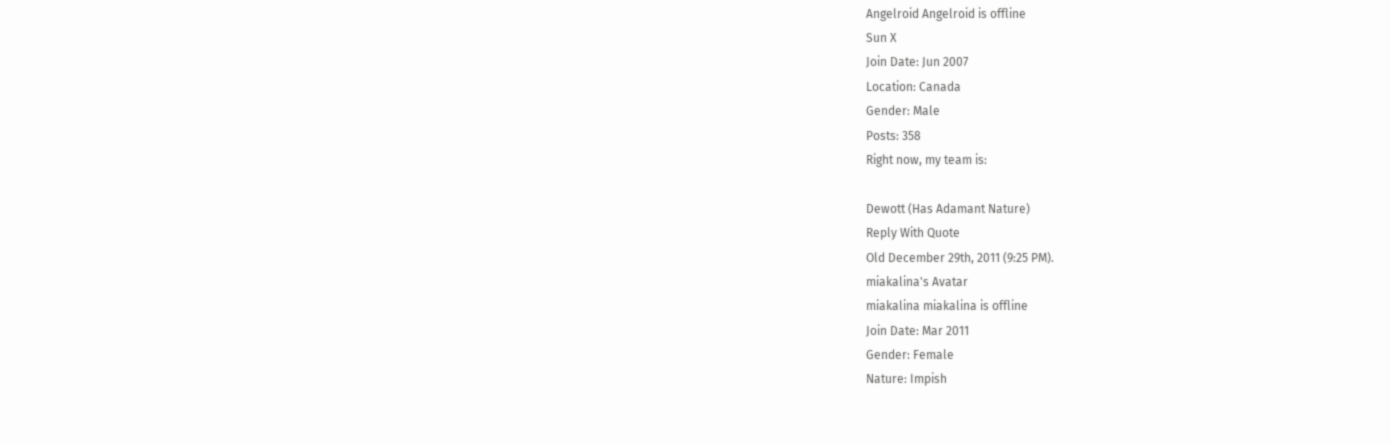Angelroid Angelroid is offline
Sun X
Join Date: Jun 2007
Location: Canada
Gender: Male
Posts: 358
Right now, my team is:

Dewott (Has Adamant Nature)
Reply With Quote
Old December 29th, 2011 (9:25 PM).
miakalina's Avatar
miakalina miakalina is offline
Join Date: Mar 2011
Gender: Female
Nature: Impish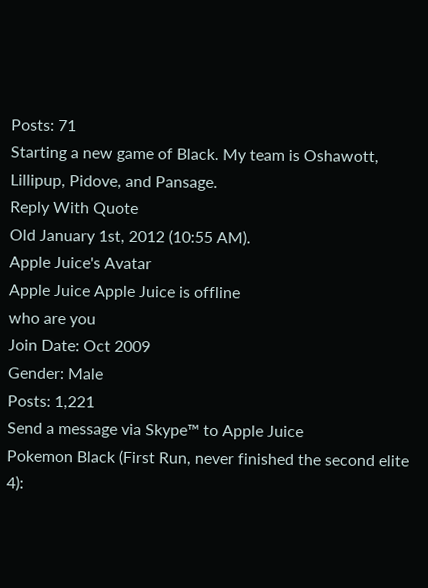Posts: 71
Starting a new game of Black. My team is Oshawott, Lillipup, Pidove, and Pansage.
Reply With Quote
Old January 1st, 2012 (10:55 AM).
Apple Juice's Avatar
Apple Juice Apple Juice is offline
who are you
Join Date: Oct 2009
Gender: Male
Posts: 1,221
Send a message via Skype™ to Apple Juice
Pokemon Black (First Run, never finished the second elite 4):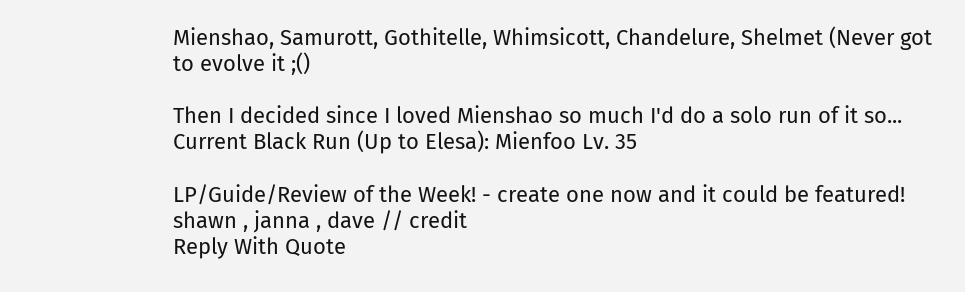Mienshao, Samurott, Gothitelle, Whimsicott, Chandelure, Shelmet (Never got to evolve it ;()

Then I decided since I loved Mienshao so much I'd do a solo run of it so...
Current Black Run (Up to Elesa): Mienfoo Lv. 35

LP/Guide/Review of the Week! - create one now and it could be featured!
shawn , janna , dave // credit
Reply With Quote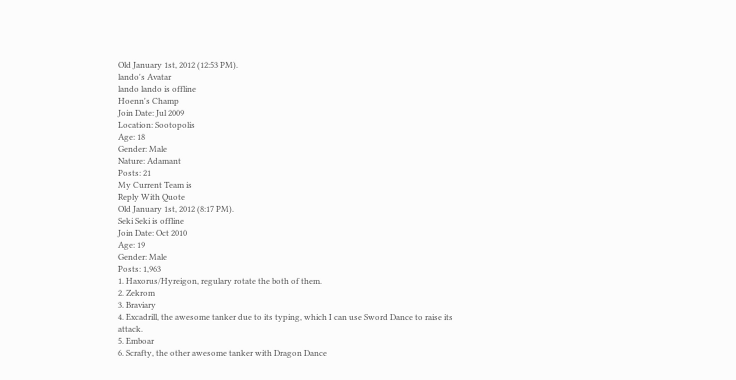Old January 1st, 2012 (12:53 PM).
lando's Avatar
lando lando is offline
Hoenn's Champ
Join Date: Jul 2009
Location: Sootopolis
Age: 18
Gender: Male
Nature: Adamant
Posts: 21
My Current Team is
Reply With Quote
Old January 1st, 2012 (8:17 PM).
Seki Seki is offline
Join Date: Oct 2010
Age: 19
Gender: Male
Posts: 1,963
1. Haxorus/Hyreigon, regulary rotate the both of them.
2. Zekrom
3. Braviary
4. Excadrill, the awesome tanker due to its typing, which I can use Sword Dance to raise its attack.
5. Emboar
6. Scrafty, the other awesome tanker with Dragon Dance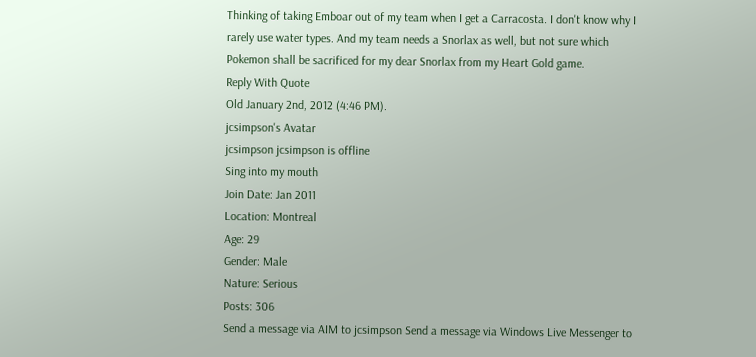Thinking of taking Emboar out of my team when I get a Carracosta. I don't know why I rarely use water types. And my team needs a Snorlax as well, but not sure which Pokemon shall be sacrificed for my dear Snorlax from my Heart Gold game.
Reply With Quote
Old January 2nd, 2012 (4:46 PM).
jcsimpson's Avatar
jcsimpson jcsimpson is offline
Sing into my mouth
Join Date: Jan 2011
Location: Montreal
Age: 29
Gender: Male
Nature: Serious
Posts: 306
Send a message via AIM to jcsimpson Send a message via Windows Live Messenger to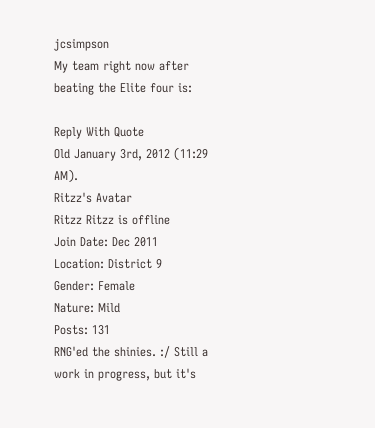jcsimpson
My team right now after beating the Elite four is:

Reply With Quote
Old January 3rd, 2012 (11:29 AM).
Ritzz's Avatar
Ritzz Ritzz is offline
Join Date: Dec 2011
Location: District 9
Gender: Female
Nature: Mild
Posts: 131
RNG'ed the shinies. :/ Still a work in progress, but it's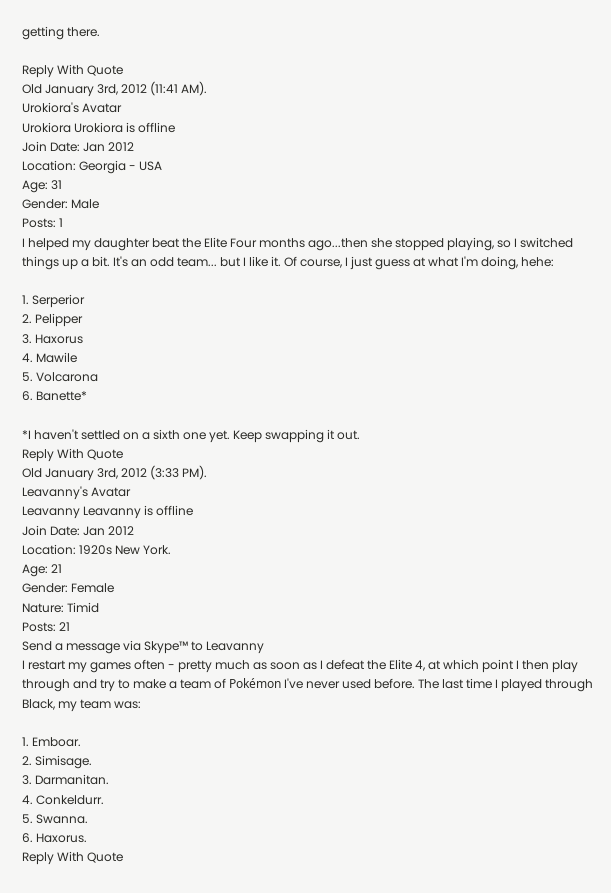getting there.

Reply With Quote
Old January 3rd, 2012 (11:41 AM).
Urokiora's Avatar
Urokiora Urokiora is offline
Join Date: Jan 2012
Location: Georgia - USA
Age: 31
Gender: Male
Posts: 1
I helped my daughter beat the Elite Four months ago...then she stopped playing, so I switched things up a bit. It's an odd team... but I like it. Of course, I just guess at what I'm doing, hehe:

1. Serperior
2. Pelipper
3. Haxorus
4. Mawile
5. Volcarona
6. Banette*

*I haven't settled on a sixth one yet. Keep swapping it out.
Reply With Quote
Old January 3rd, 2012 (3:33 PM).
Leavanny's Avatar
Leavanny Leavanny is offline
Join Date: Jan 2012
Location: 1920s New York.
Age: 21
Gender: Female
Nature: Timid
Posts: 21
Send a message via Skype™ to Leavanny
I restart my games often - pretty much as soon as I defeat the Elite 4, at which point I then play through and try to make a team of Pokémon I've never used before. The last time I played through Black, my team was:

1. Emboar.
2. Simisage.
3. Darmanitan.
4. Conkeldurr.
5. Swanna.
6. Haxorus.
Reply With Quote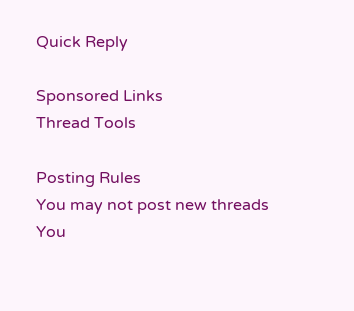Quick Reply

Sponsored Links
Thread Tools

Posting Rules
You may not post new threads
You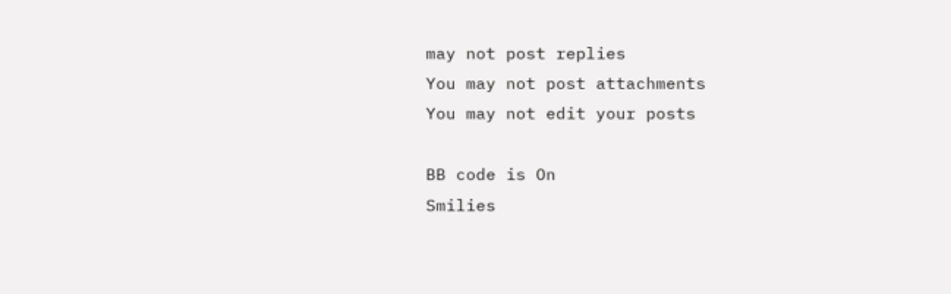may not post replies
You may not post attachments
You may not edit your posts

BB code is On
Smilies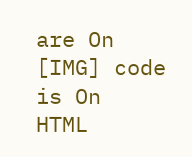are On
[IMG] code is On
HTML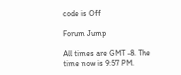code is Off

Forum Jump

All times are GMT -8. The time now is 9:57 PM.